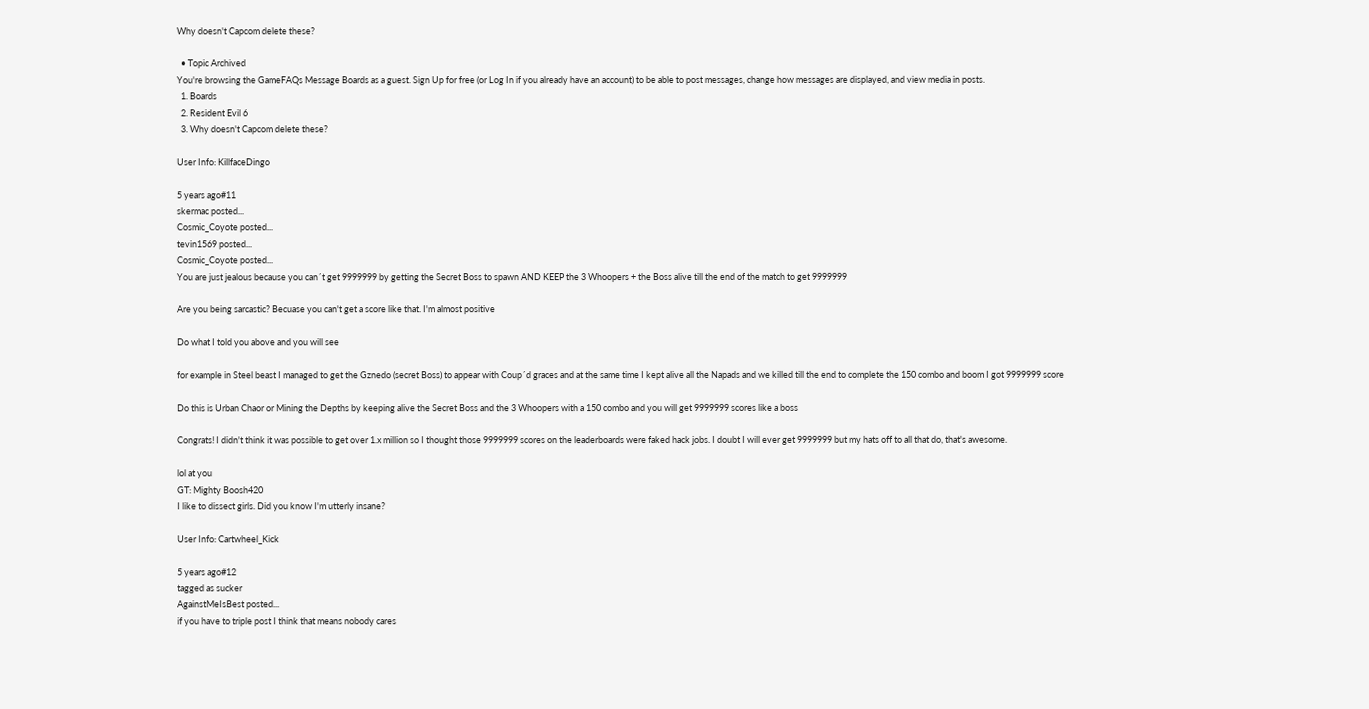Why doesn't Capcom delete these?

  • Topic Archived
You're browsing the GameFAQs Message Boards as a guest. Sign Up for free (or Log In if you already have an account) to be able to post messages, change how messages are displayed, and view media in posts.
  1. Boards
  2. Resident Evil 6
  3. Why doesn't Capcom delete these?

User Info: KillfaceDingo

5 years ago#11
skermac posted...
Cosmic_Coyote posted...
tevin1569 posted...
Cosmic_Coyote posted...
You are just jealous because you can´t get 9999999 by getting the Secret Boss to spawn AND KEEP the 3 Whoopers + the Boss alive till the end of the match to get 9999999

Are you being sarcastic? Becuase you can't get a score like that. I'm almost positive

Do what I told you above and you will see

for example in Steel beast I managed to get the Gznedo (secret Boss) to appear with Coup´d graces and at the same time I kept alive all the Napads and we killed till the end to complete the 150 combo and boom I got 9999999 score

Do this is Urban Chaor or Mining the Depths by keeping alive the Secret Boss and the 3 Whoopers with a 150 combo and you will get 9999999 scores like a boss

Congrats! I didn't think it was possible to get over 1.x million so I thought those 9999999 scores on the leaderboards were faked hack jobs. I doubt I will ever get 9999999 but my hats off to all that do, that's awesome.

lol at you
GT: Mighty Boosh420
I like to dissect girls. Did you know I'm utterly insane?

User Info: Cartwheel_Kick

5 years ago#12
tagged as sucker
AgainstMeIsBest posted...
if you have to triple post I think that means nobody cares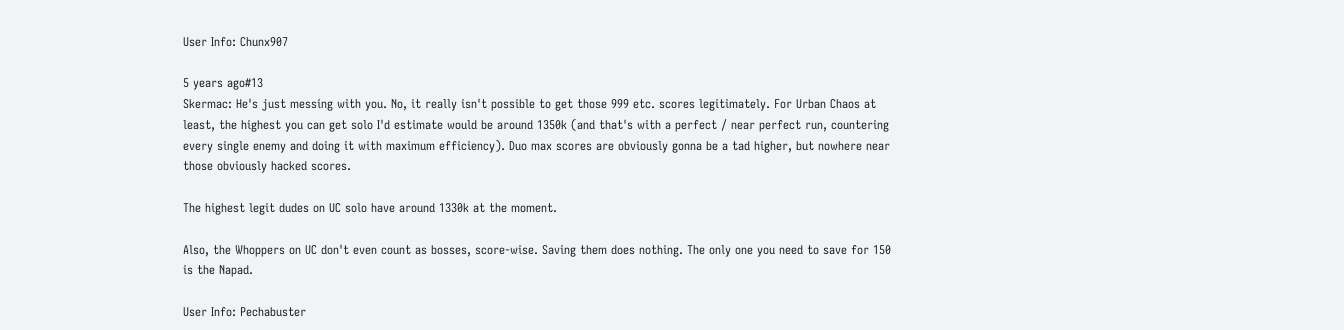User Info: Chunx907

5 years ago#13
Skermac: He's just messing with you. No, it really isn't possible to get those 999 etc. scores legitimately. For Urban Chaos at least, the highest you can get solo I'd estimate would be around 1350k (and that's with a perfect / near perfect run, countering every single enemy and doing it with maximum efficiency). Duo max scores are obviously gonna be a tad higher, but nowhere near those obviously hacked scores.

The highest legit dudes on UC solo have around 1330k at the moment.

Also, the Whoppers on UC don't even count as bosses, score-wise. Saving them does nothing. The only one you need to save for 150 is the Napad.

User Info: Pechabuster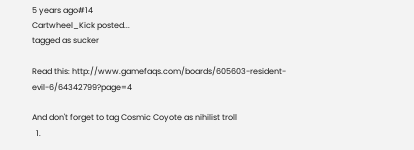5 years ago#14
Cartwheel_Kick posted...
tagged as sucker

Read this: http://www.gamefaqs.com/boards/605603-resident-evil-6/64342799?page=4

And don't forget to tag Cosmic Coyote as nihilist troll
  1.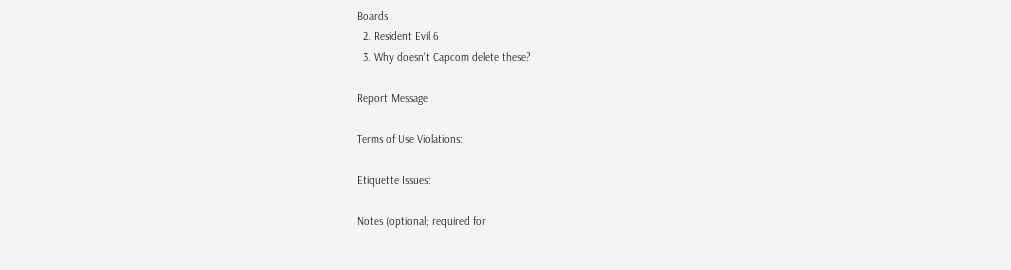Boards
  2. Resident Evil 6
  3. Why doesn't Capcom delete these?

Report Message

Terms of Use Violations:

Etiquette Issues:

Notes (optional; required for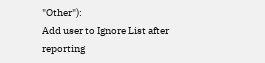"Other"):
Add user to Ignore List after reporting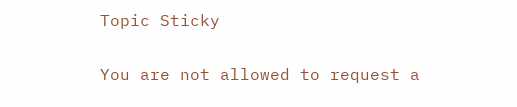Topic Sticky

You are not allowed to request a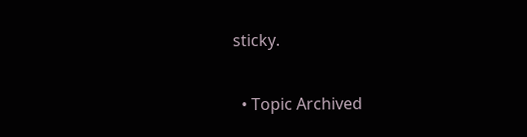sticky.

  • Topic Archived